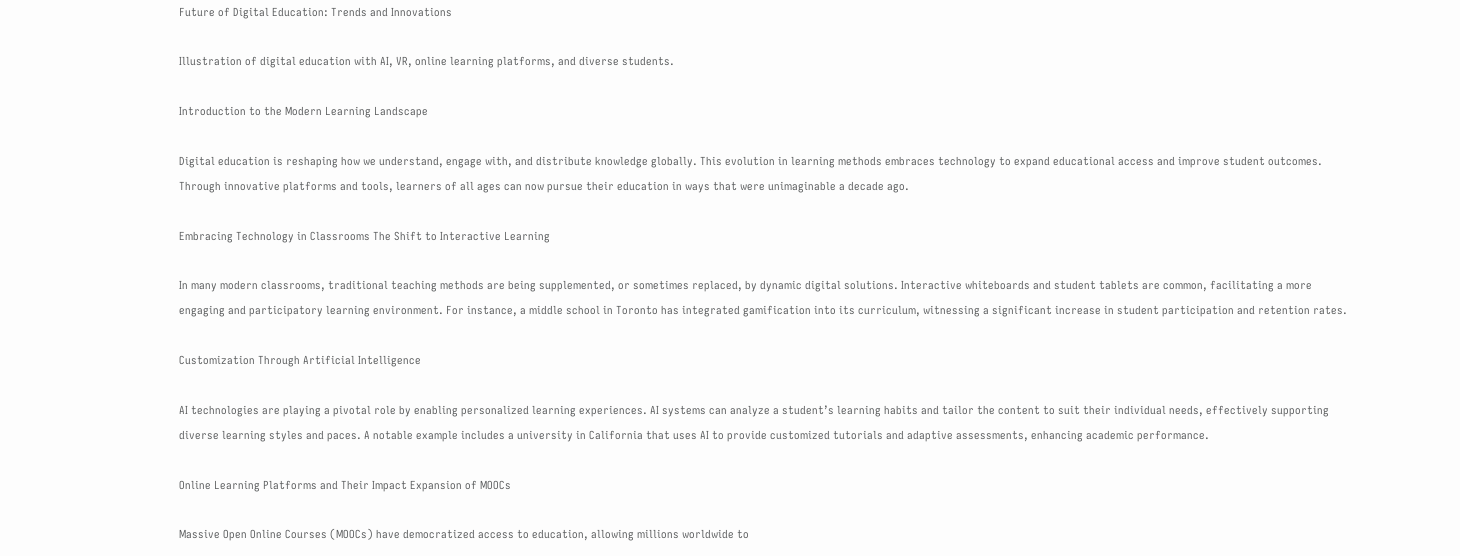Future of Digital Education: Trends and Innovations

Illustration of digital education with AI, VR, online learning platforms, and diverse students.

Introduction to the Modern Learning Landscape

Digital education is reshaping how we understand, engage with, and distribute knowledge globally. This evolution in learning methods embraces technology to expand educational access and improve student outcomes. Through innovative platforms and tools, learners of all ages can now pursue their education in ways that were unimaginable a decade ago.

Embracing Technology in Classrooms The Shift to Interactive Learning

In many modern classrooms, traditional teaching methods are being supplemented, or sometimes replaced, by dynamic digital solutions. Interactive whiteboards and student tablets are common, facilitating a more engaging and participatory learning environment. For instance, a middle school in Toronto has integrated gamification into its curriculum, witnessing a significant increase in student participation and retention rates.

Customization Through Artificial Intelligence

AI technologies are playing a pivotal role by enabling personalized learning experiences. AI systems can analyze a student’s learning habits and tailor the content to suit their individual needs, effectively supporting diverse learning styles and paces. A notable example includes a university in California that uses AI to provide customized tutorials and adaptive assessments, enhancing academic performance.

Online Learning Platforms and Their Impact Expansion of MOOCs

Massive Open Online Courses (MOOCs) have democratized access to education, allowing millions worldwide to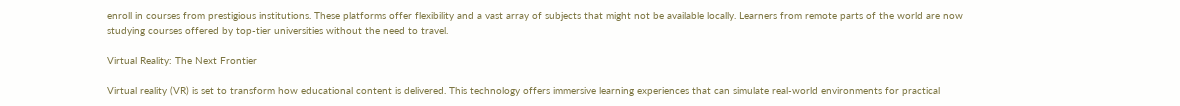enroll in courses from prestigious institutions. These platforms offer flexibility and a vast array of subjects that might not be available locally. Learners from remote parts of the world are now studying courses offered by top-tier universities without the need to travel.

Virtual Reality: The Next Frontier

Virtual reality (VR) is set to transform how educational content is delivered. This technology offers immersive learning experiences that can simulate real-world environments for practical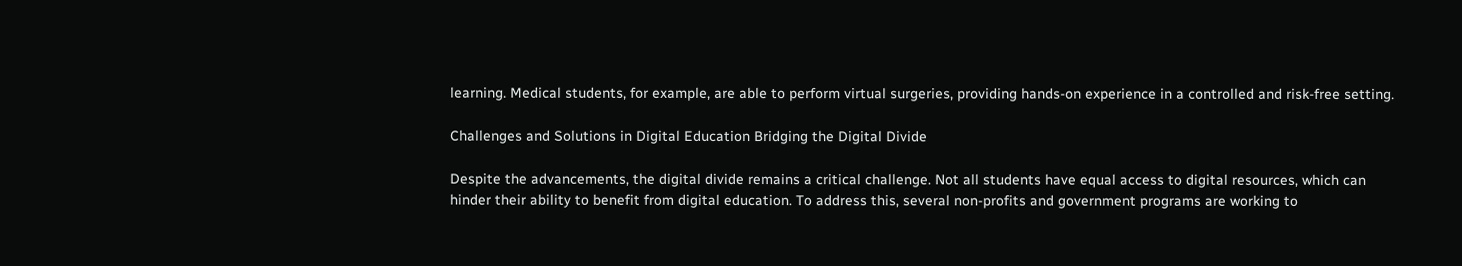learning. Medical students, for example, are able to perform virtual surgeries, providing hands-on experience in a controlled and risk-free setting.

Challenges and Solutions in Digital Education Bridging the Digital Divide

Despite the advancements, the digital divide remains a critical challenge. Not all students have equal access to digital resources, which can hinder their ability to benefit from digital education. To address this, several non-profits and government programs are working to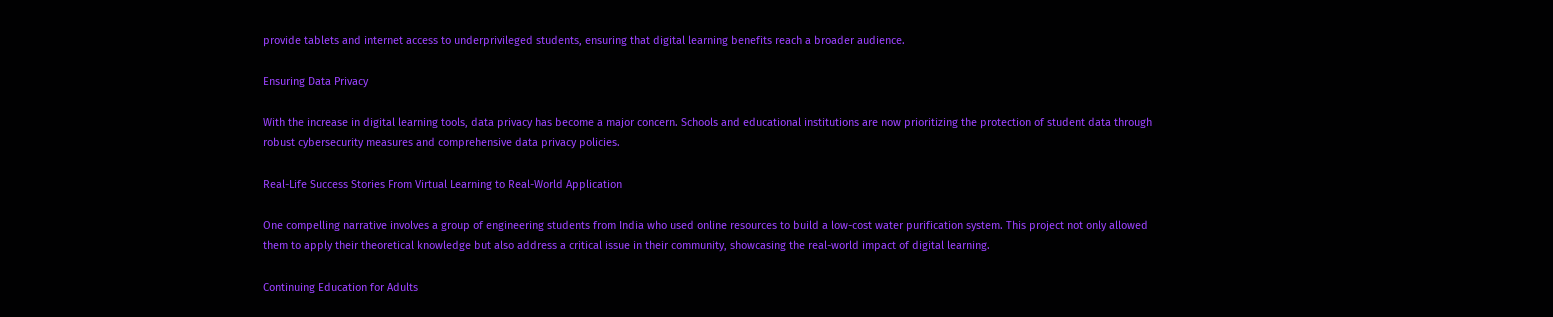provide tablets and internet access to underprivileged students, ensuring that digital learning benefits reach a broader audience.

Ensuring Data Privacy

With the increase in digital learning tools, data privacy has become a major concern. Schools and educational institutions are now prioritizing the protection of student data through robust cybersecurity measures and comprehensive data privacy policies.

Real-Life Success Stories From Virtual Learning to Real-World Application

One compelling narrative involves a group of engineering students from India who used online resources to build a low-cost water purification system. This project not only allowed them to apply their theoretical knowledge but also address a critical issue in their community, showcasing the real-world impact of digital learning.

Continuing Education for Adults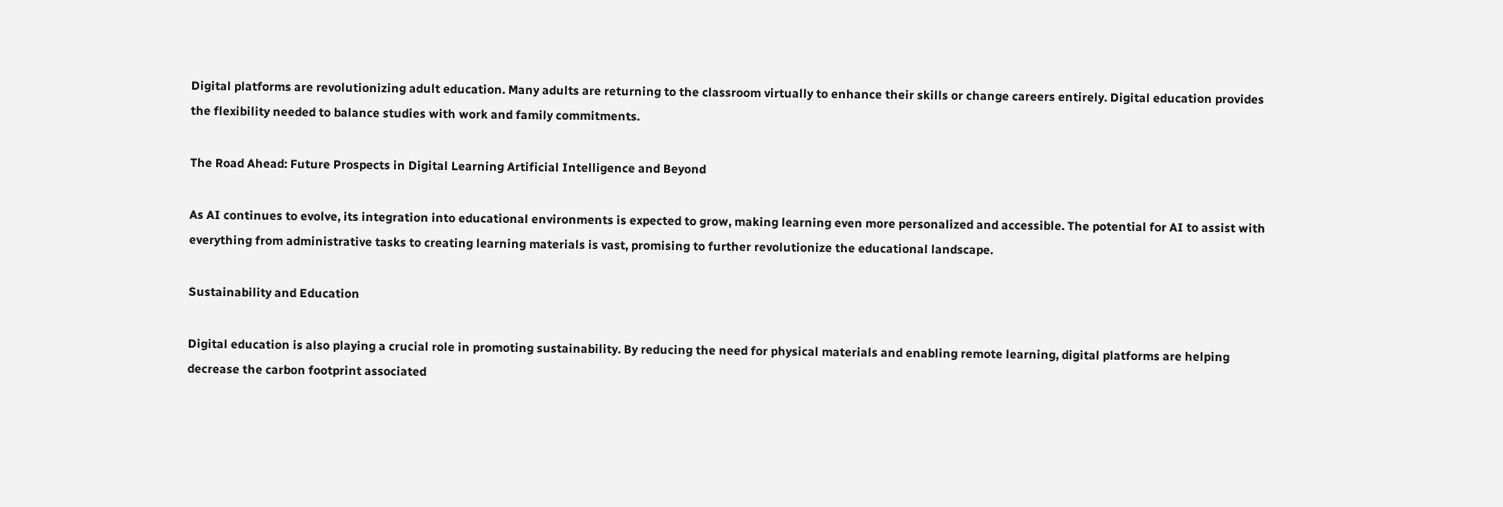Digital platforms are revolutionizing adult education. Many adults are returning to the classroom virtually to enhance their skills or change careers entirely. Digital education provides the flexibility needed to balance studies with work and family commitments.

The Road Ahead: Future Prospects in Digital Learning Artificial Intelligence and Beyond

As AI continues to evolve, its integration into educational environments is expected to grow, making learning even more personalized and accessible. The potential for AI to assist with everything from administrative tasks to creating learning materials is vast, promising to further revolutionize the educational landscape.

Sustainability and Education

Digital education is also playing a crucial role in promoting sustainability. By reducing the need for physical materials and enabling remote learning, digital platforms are helping decrease the carbon footprint associated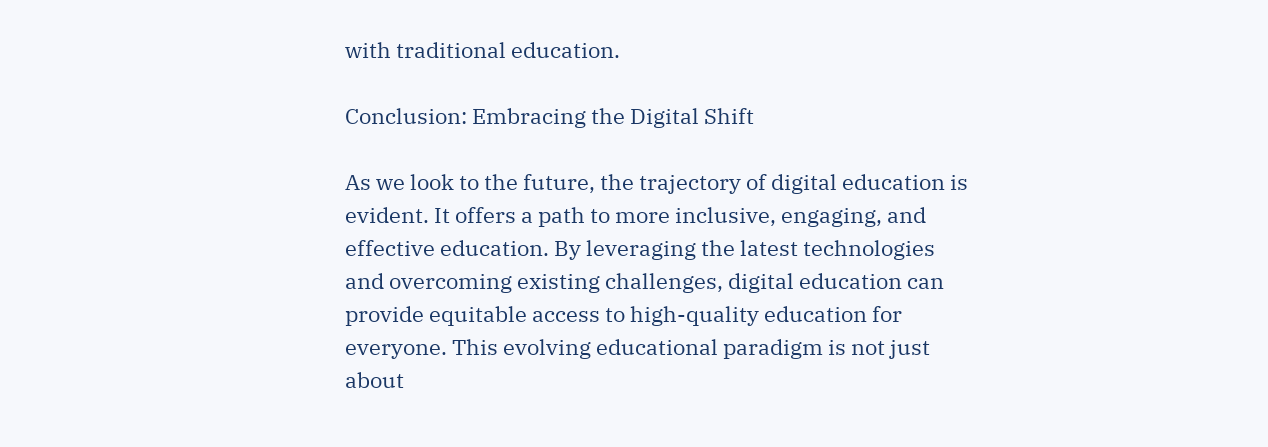with traditional education.

Conclusion: Embracing the Digital Shift

As we look to the future, the trajectory of digital education is evident. It offers a path to more inclusive, engaging, and effective education. By leveraging the latest technologies and overcoming existing challenges, digital education can provide equitable access to high-quality education for everyone. This evolving educational paradigm is not just about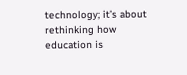technology; it’s about rethinking how education is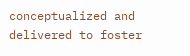conceptualized and delivered to foster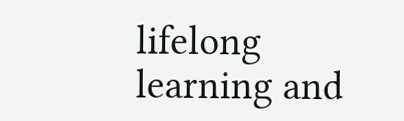lifelong learning and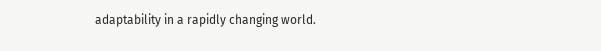adaptability in a rapidly changing world.